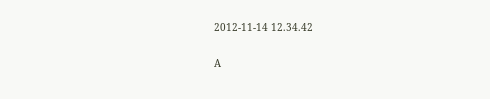2012-11-14 12.34.42

A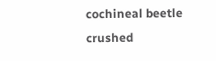cochineal beetle crushed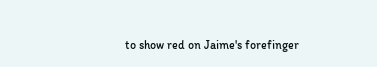to show red on Jaime's forefinger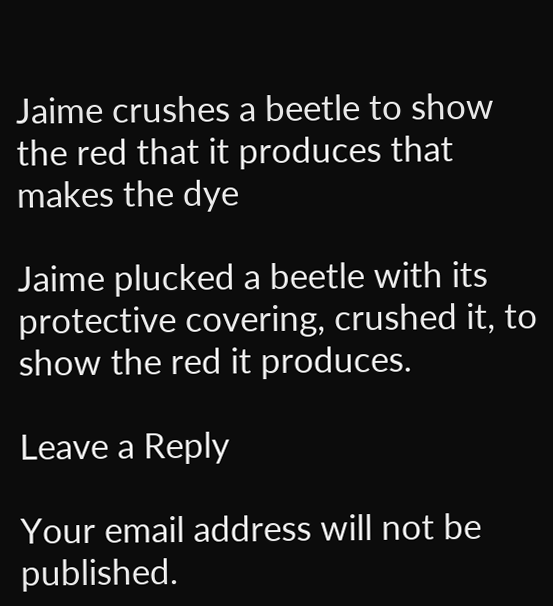Jaime crushes a beetle to show the red that it produces that makes the dye

Jaime plucked a beetle with its protective covering, crushed it, to show the red it produces.

Leave a Reply

Your email address will not be published.